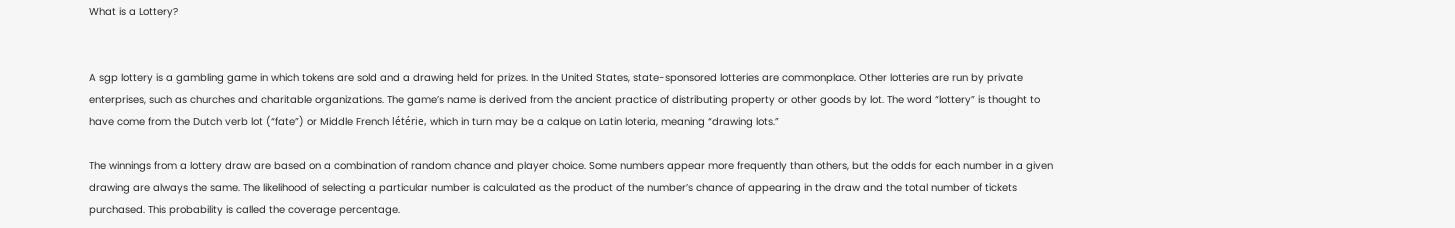What is a Lottery?


A sgp lottery is a gambling game in which tokens are sold and a drawing held for prizes. In the United States, state-sponsored lotteries are commonplace. Other lotteries are run by private enterprises, such as churches and charitable organizations. The game’s name is derived from the ancient practice of distributing property or other goods by lot. The word “lottery” is thought to have come from the Dutch verb lot (“fate”) or Middle French létérie, which in turn may be a calque on Latin loteria, meaning “drawing lots.”

The winnings from a lottery draw are based on a combination of random chance and player choice. Some numbers appear more frequently than others, but the odds for each number in a given drawing are always the same. The likelihood of selecting a particular number is calculated as the product of the number’s chance of appearing in the draw and the total number of tickets purchased. This probability is called the coverage percentage.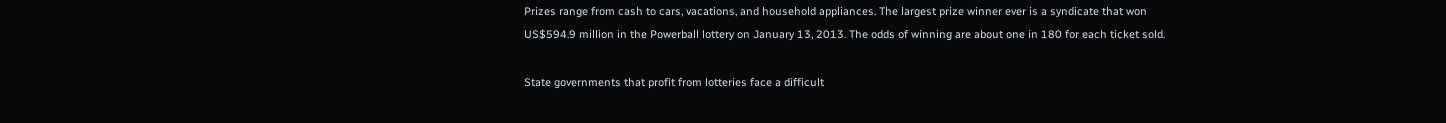Prizes range from cash to cars, vacations, and household appliances. The largest prize winner ever is a syndicate that won US$594.9 million in the Powerball lottery on January 13, 2013. The odds of winning are about one in 180 for each ticket sold.

State governments that profit from lotteries face a difficult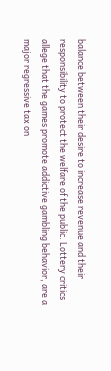balance between their desire to increase revenue and their responsibility to protect the welfare of the public. Lottery critics allege that the games promote addictive gambling behavior, are a major regressive tax on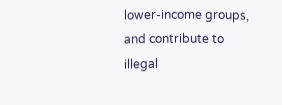lower-income groups, and contribute to illegal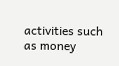activities such as money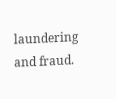laundering and fraud.